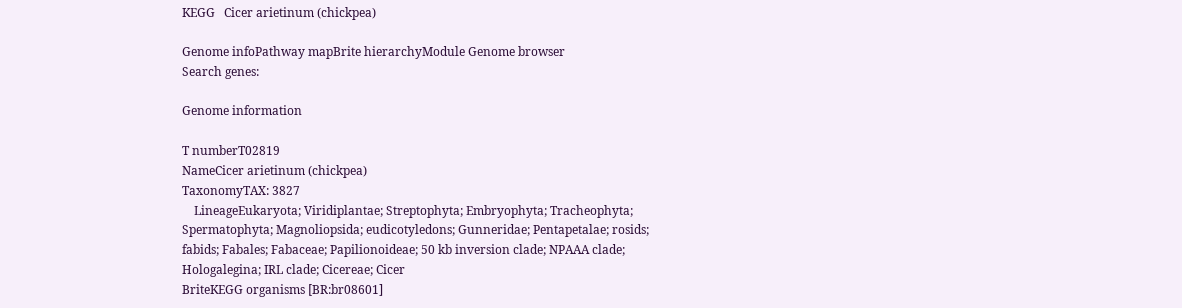KEGG   Cicer arietinum (chickpea)

Genome infoPathway mapBrite hierarchyModule Genome browser
Search genes:

Genome information

T numberT02819
NameCicer arietinum (chickpea)
TaxonomyTAX: 3827
    LineageEukaryota; Viridiplantae; Streptophyta; Embryophyta; Tracheophyta; Spermatophyta; Magnoliopsida; eudicotyledons; Gunneridae; Pentapetalae; rosids; fabids; Fabales; Fabaceae; Papilionoideae; 50 kb inversion clade; NPAAA clade; Hologalegina; IRL clade; Cicereae; Cicer
BriteKEGG organisms [BR:br08601]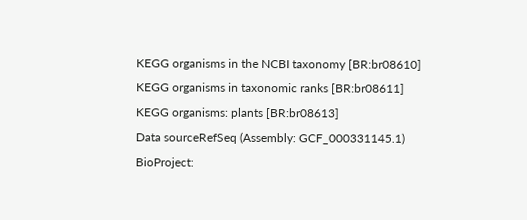KEGG organisms in the NCBI taxonomy [BR:br08610]
KEGG organisms in taxonomic ranks [BR:br08611]
KEGG organisms: plants [BR:br08613]
Data sourceRefSeq (Assembly: GCF_000331145.1)
BioProject: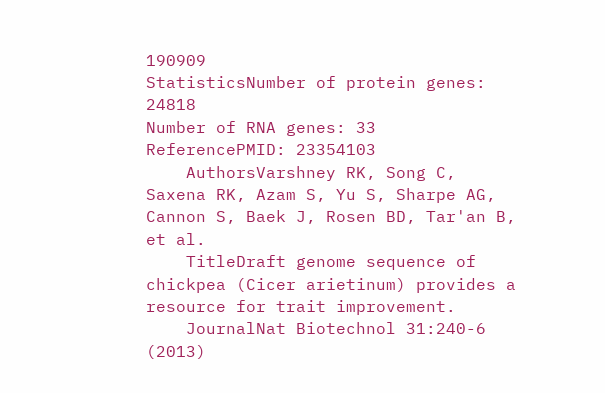190909
StatisticsNumber of protein genes: 24818
Number of RNA genes: 33
ReferencePMID: 23354103
    AuthorsVarshney RK, Song C, Saxena RK, Azam S, Yu S, Sharpe AG, Cannon S, Baek J, Rosen BD, Tar'an B, et al.
    TitleDraft genome sequence of chickpea (Cicer arietinum) provides a resource for trait improvement.
    JournalNat Biotechnol 31:240-6 (2013)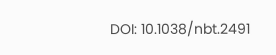DOI: 10.1038/nbt.2491